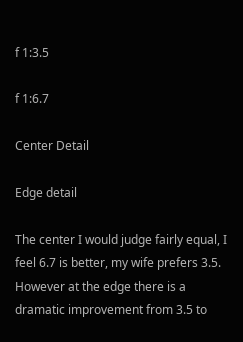f 1:3.5

f 1:6.7

Center Detail

Edge detail

The center I would judge fairly equal, I feel 6.7 is better, my wife prefers 3.5. However at the edge there is a dramatic improvement from 3.5 to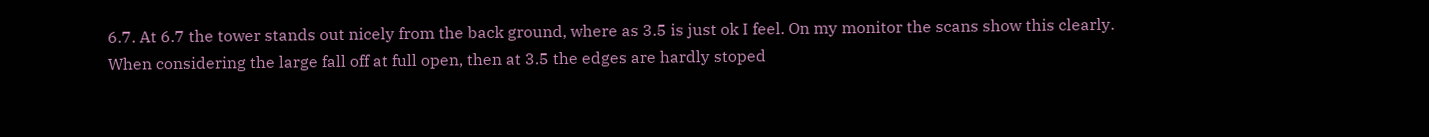6.7. At 6.7 the tower stands out nicely from the back ground, where as 3.5 is just ok I feel. On my monitor the scans show this clearly.  When considering the large fall off at full open, then at 3.5 the edges are hardly stoped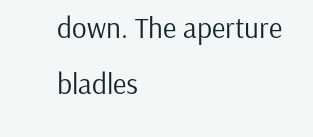down. The aperture bladles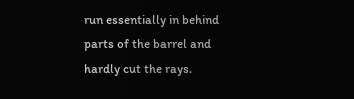run essentially in behind parts of the barrel and hardly cut the rays.